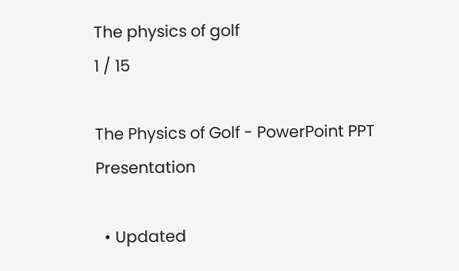The physics of golf
1 / 15

The Physics of Golf - PowerPoint PPT Presentation

  • Updated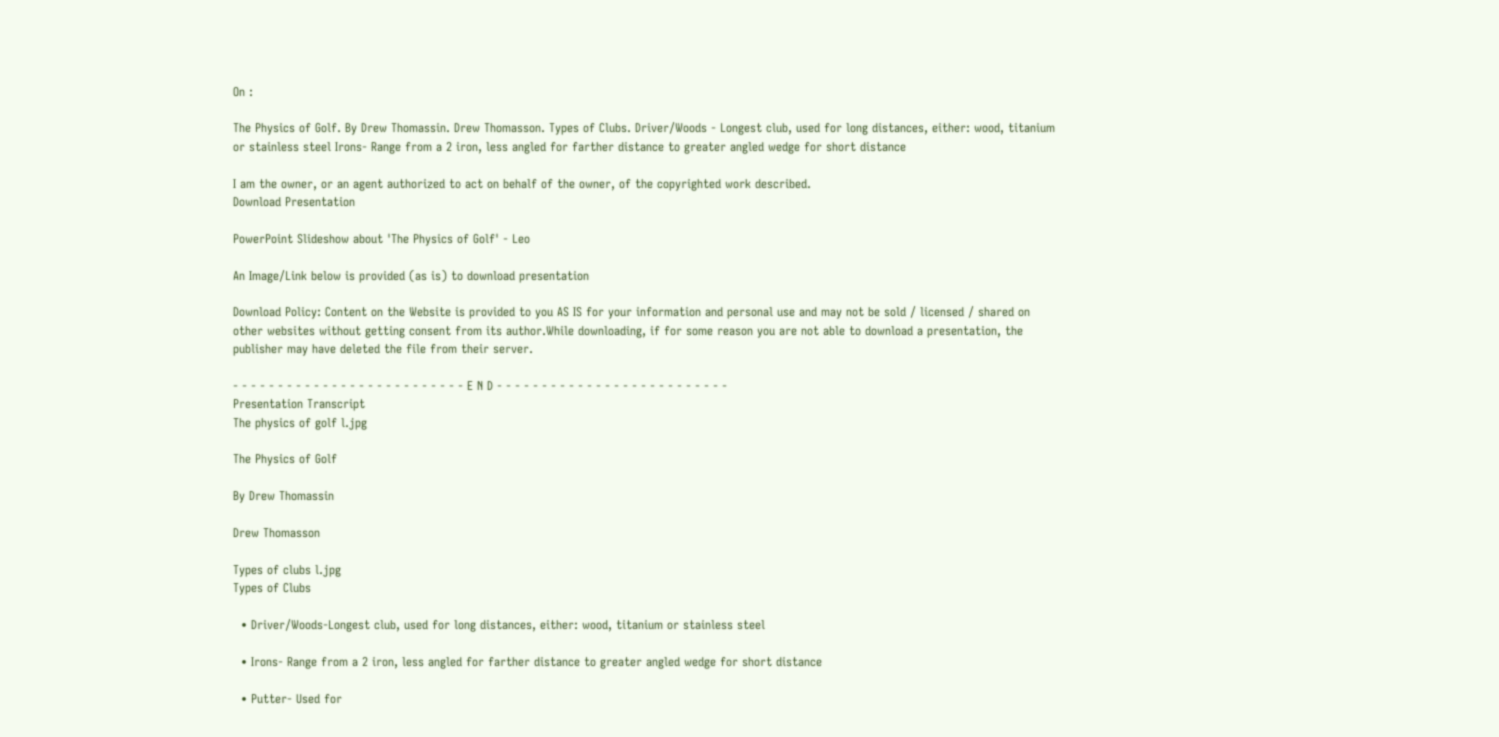On :

The Physics of Golf. By Drew Thomassin. Drew Thomasson. Types of Clubs. Driver/Woods - Longest club, used for long distances, either: wood, titanium or stainless steel Irons- Range from a 2 iron, less angled for farther distance to greater angled wedge for short distance

I am the owner, or an agent authorized to act on behalf of the owner, of the copyrighted work described.
Download Presentation

PowerPoint Slideshow about 'The Physics of Golf' - Leo

An Image/Link below is provided (as is) to download presentation

Download Policy: Content on the Website is provided to you AS IS for your information and personal use and may not be sold / licensed / shared on other websites without getting consent from its author.While downloading, if for some reason you are not able to download a presentation, the publisher may have deleted the file from their server.

- - - - - - - - - - - - - - - - - - - - - - - - - - E N D - - - - - - - - - - - - - - - - - - - - - - - - - -
Presentation Transcript
The physics of golf l.jpg

The Physics of Golf

By Drew Thomassin

Drew Thomasson

Types of clubs l.jpg
Types of Clubs

  • Driver/Woods-Longest club, used for long distances, either: wood, titanium or stainless steel

  • Irons- Range from a 2 iron, less angled for farther distance to greater angled wedge for short distance

  • Putter- Used for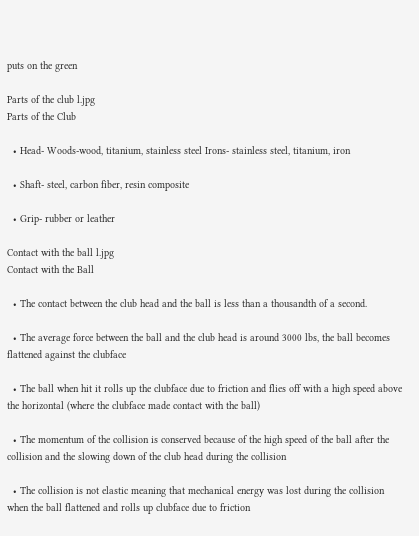puts on the green

Parts of the club l.jpg
Parts of the Club

  • Head- Woods-wood, titanium, stainless steel Irons- stainless steel, titanium, iron

  • Shaft- steel, carbon fiber, resin composite

  • Grip- rubber or leather

Contact with the ball l.jpg
Contact with the Ball

  • The contact between the club head and the ball is less than a thousandth of a second.

  • The average force between the ball and the club head is around 3000 lbs, the ball becomes flattened against the clubface

  • The ball when hit it rolls up the clubface due to friction and flies off with a high speed above the horizontal (where the clubface made contact with the ball)

  • The momentum of the collision is conserved because of the high speed of the ball after the collision and the slowing down of the club head during the collision

  • The collision is not elastic meaning that mechanical energy was lost during the collision when the ball flattened and rolls up clubface due to friction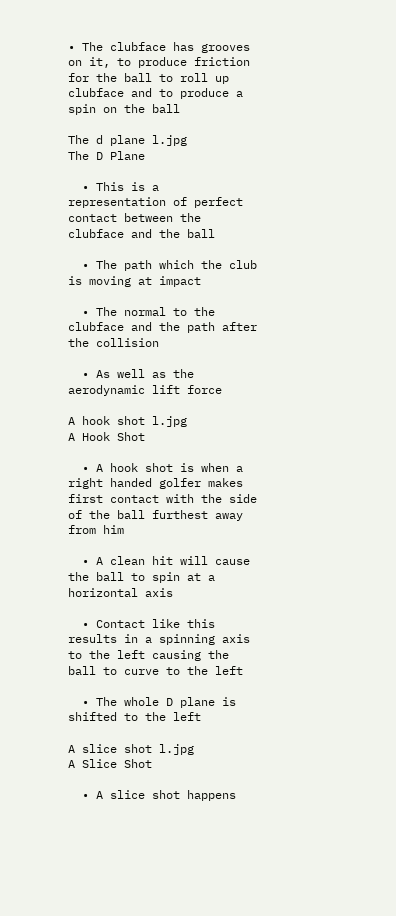• The clubface has grooves on it, to produce friction for the ball to roll up clubface and to produce a spin on the ball

The d plane l.jpg
The D Plane

  • This is a representation of perfect contact between the clubface and the ball

  • The path which the club is moving at impact

  • The normal to the clubface and the path after the collision

  • As well as the aerodynamic lift force

A hook shot l.jpg
A Hook Shot

  • A hook shot is when a right handed golfer makes first contact with the side of the ball furthest away from him

  • A clean hit will cause the ball to spin at a horizontal axis

  • Contact like this results in a spinning axis to the left causing the ball to curve to the left

  • The whole D plane is shifted to the left

A slice shot l.jpg
A Slice Shot

  • A slice shot happens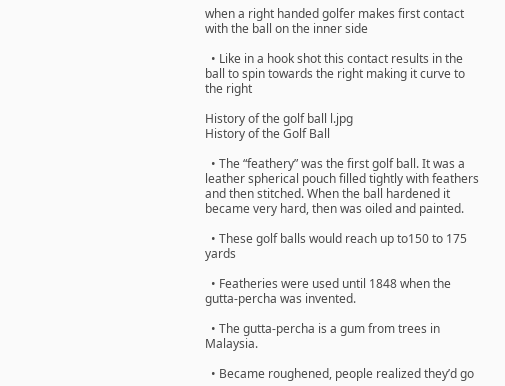when a right handed golfer makes first contact with the ball on the inner side

  • Like in a hook shot this contact results in the ball to spin towards the right making it curve to the right

History of the golf ball l.jpg
History of the Golf Ball

  • The “feathery” was the first golf ball. It was a leather spherical pouch filled tightly with feathers and then stitched. When the ball hardened it became very hard, then was oiled and painted.

  • These golf balls would reach up to150 to 175 yards

  • Featheries were used until 1848 when the gutta-percha was invented.

  • The gutta-percha is a gum from trees in Malaysia.

  • Became roughened, people realized they’d go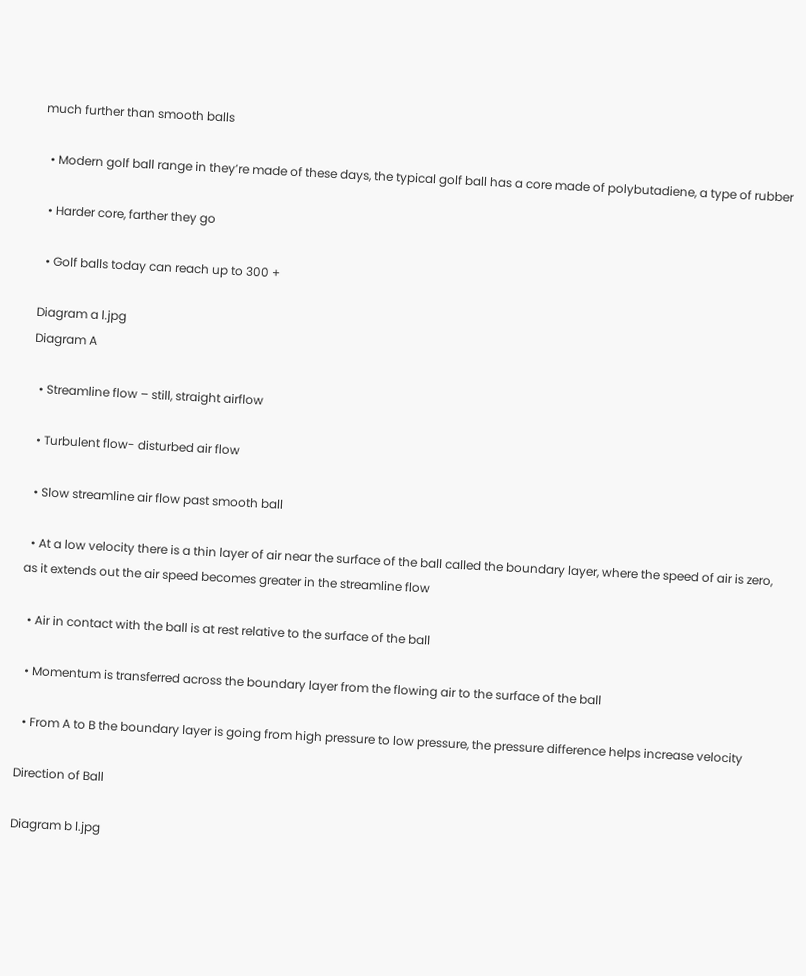much further than smooth balls

  • Modern golf ball range in they’re made of these days, the typical golf ball has a core made of polybutadiene, a type of rubber

  • Harder core, farther they go

  • Golf balls today can reach up to 300 +

Diagram a l.jpg
Diagram A

  • Streamline flow – still, straight airflow

  • Turbulent flow- disturbed air flow

  • Slow streamline air flow past smooth ball

  • At a low velocity there is a thin layer of air near the surface of the ball called the boundary layer, where the speed of air is zero, as it extends out the air speed becomes greater in the streamline flow

  • Air in contact with the ball is at rest relative to the surface of the ball

  • Momentum is transferred across the boundary layer from the flowing air to the surface of the ball

  • From A to B the boundary layer is going from high pressure to low pressure, the pressure difference helps increase velocity

Direction of Ball

Diagram b l.jpg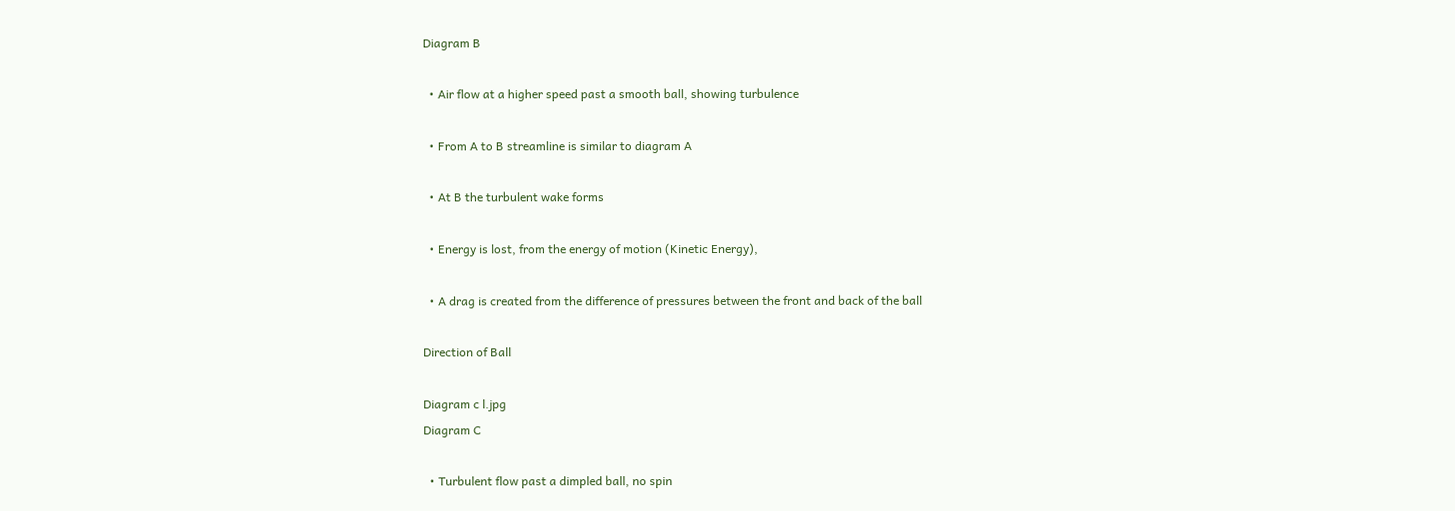Diagram B

  • Air flow at a higher speed past a smooth ball, showing turbulence

  • From A to B streamline is similar to diagram A

  • At B the turbulent wake forms

  • Energy is lost, from the energy of motion (Kinetic Energy),

  • A drag is created from the difference of pressures between the front and back of the ball

Direction of Ball

Diagram c l.jpg
Diagram C

  • Turbulent flow past a dimpled ball, no spin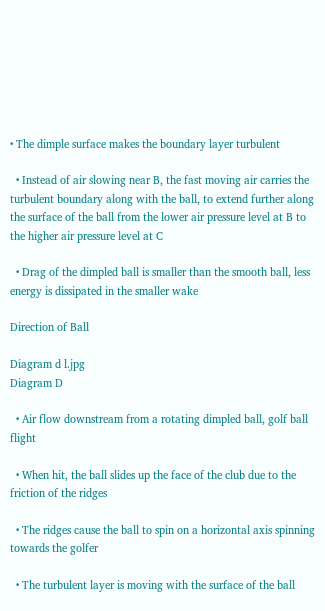• The dimple surface makes the boundary layer turbulent

  • Instead of air slowing near B, the fast moving air carries the turbulent boundary along with the ball, to extend further along the surface of the ball from the lower air pressure level at B to the higher air pressure level at C

  • Drag of the dimpled ball is smaller than the smooth ball, less energy is dissipated in the smaller wake

Direction of Ball

Diagram d l.jpg
Diagram D

  • Air flow downstream from a rotating dimpled ball, golf ball flight

  • When hit, the ball slides up the face of the club due to the friction of the ridges

  • The ridges cause the ball to spin on a horizontal axis spinning towards the golfer

  • The turbulent layer is moving with the surface of the ball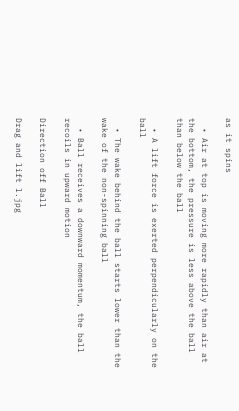as it spins

  • Air at top is moving more rapidly than air at the bottom, the pressure is less above the ball than below the ball

  • A lift force is exerted perpendicularly on the ball

  • The wake behind the ball starts lower than the wake of the non-spinning ball

  • Ball receives a downward momentum, the ball recoils in upward motion

Direction off Ball

Drag and lift l.jpg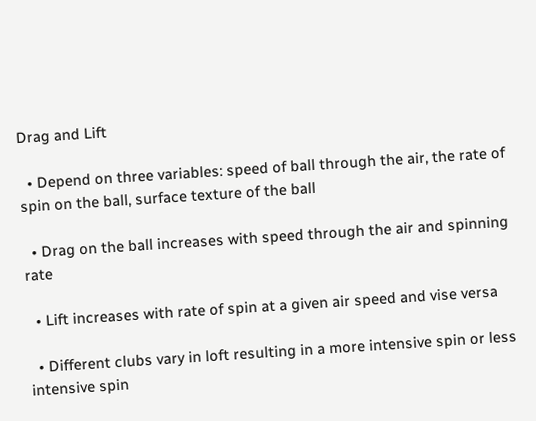Drag and Lift

  • Depend on three variables: speed of ball through the air, the rate of spin on the ball, surface texture of the ball

  • Drag on the ball increases with speed through the air and spinning rate

  • Lift increases with rate of spin at a given air speed and vise versa

  • Different clubs vary in loft resulting in a more intensive spin or less intensive spin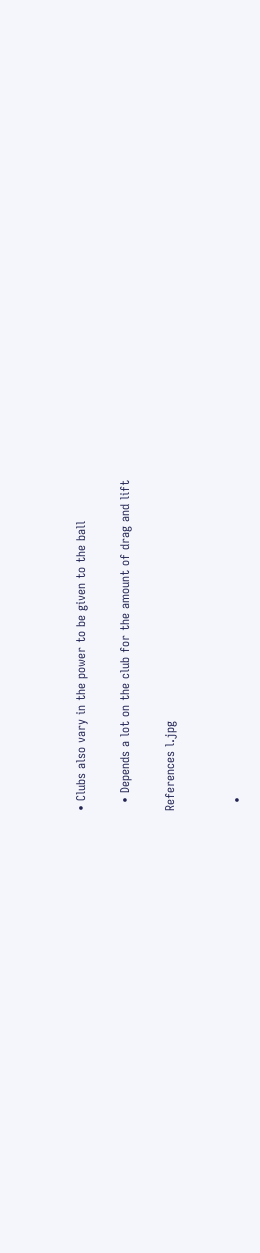• Clubs also vary in the power to be given to the ball

  • Depends a lot on the club for the amount of drag and lift

References l.jpg


  •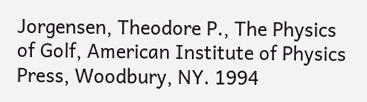Jorgensen, Theodore P., The Physics of Golf, American Institute of Physics Press, Woodbury, NY. 1994